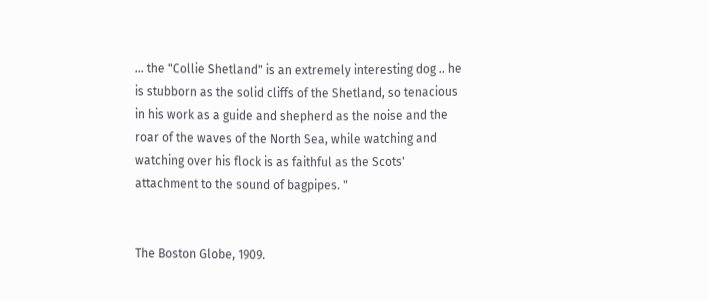... the "Collie Shetland" is an extremely interesting dog .. he is stubborn as the solid cliffs of the Shetland, so tenacious in his work as a guide and shepherd as the noise and the roar of the waves of the North Sea, while watching and watching over his flock is as faithful as the Scots' attachment to the sound of bagpipes. "


The Boston Globe, 1909.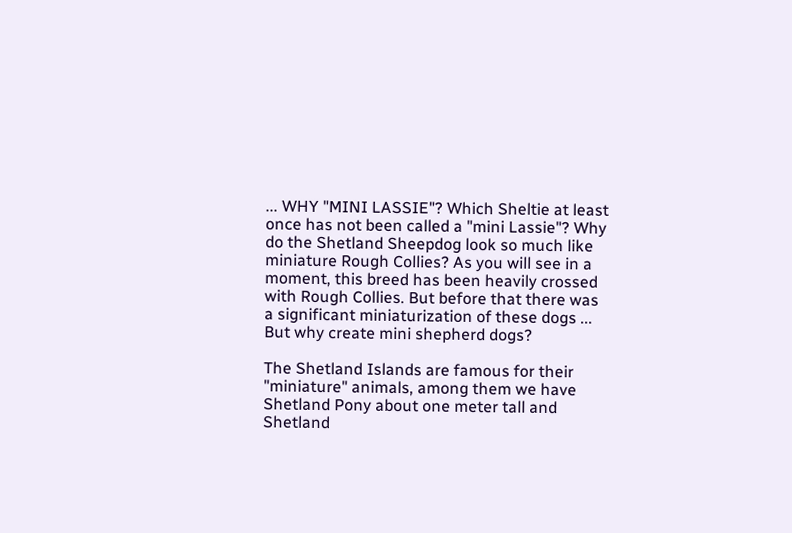... WHY "MINI LASSIE"? Which Sheltie at least once has not been called a "mini Lassie"? Why do the Shetland Sheepdog look so much like miniature Rough Collies? As you will see in a moment, this breed has been heavily crossed with Rough Collies. But before that there was a significant miniaturization of these dogs ... But why create mini shepherd dogs?

The Shetland Islands are famous for their "miniature" animals, among them we have Shetland Pony about one meter tall and Shetland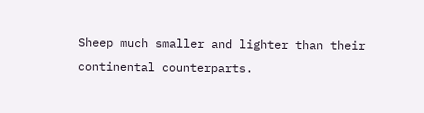Sheep much smaller and lighter than their continental counterparts.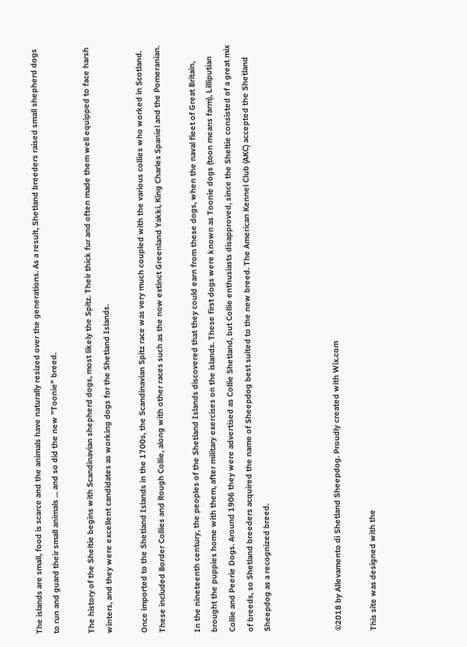The islands are small, food is scarce and the animals have naturally resized over the generations. As a result, Shetland breeders raised small shepherd dogs to run and guard their small animals ... and so did the new "Toonie" breed.

The history of the Sheltie begins with Scandinavian shepherd dogs, most likely the Spitz. Their thick fur and often made them well equipped to face harsh winters, and they were excellent candidates as working dogs for the Shetland Islands.

Once imported to the Shetland Islands in the 1700s, the Scandinavian Spitz race was very much coupled with the various collies who worked in Scotland. These included Border Collies and Rough Collie, along with other races such as the now extinct Greenland Yakki, King Charles Spaniel and the Pomeranian.

In the nineteenth century, the peoples of the Shetland Islands discovered that they could earn from these dogs, when the naval fleet of Great Britain, brought the puppies home with them, after military exercises on the islands. These first dogs were known as Toonie dogs (toon means farm), Lilliputian Collie and Peerie Dogs. Around 1906 they were advertised as Collie Shetland, but Collie enthusiasts disapproved, since the Sheltie consisted of a great mix of breeds, so Shetland breeders acquired the name of Sheepdog best suited to the new breed. The American Kennel Club (AKC) accepted the Shetland Sheepdog as a recognized breed.



©2018 by Allevamento di Shetland Sheepdog. Proudly created with Wix.com

This site was designed with the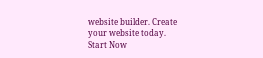website builder. Create your website today.
Start Now